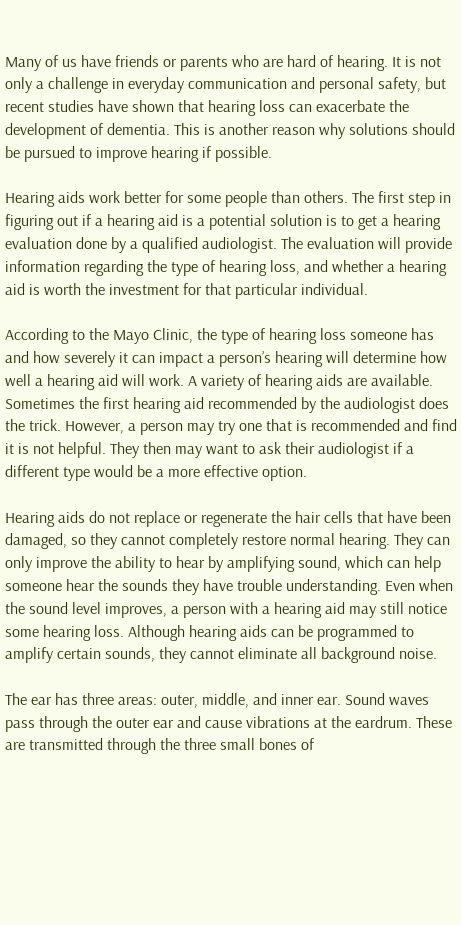Many of us have friends or parents who are hard of hearing. It is not only a challenge in everyday communication and personal safety, but recent studies have shown that hearing loss can exacerbate the development of dementia. This is another reason why solutions should be pursued to improve hearing if possible.

Hearing aids work better for some people than others. The first step in figuring out if a hearing aid is a potential solution is to get a hearing evaluation done by a qualified audiologist. The evaluation will provide information regarding the type of hearing loss, and whether a hearing aid is worth the investment for that particular individual.

According to the Mayo Clinic, the type of hearing loss someone has and how severely it can impact a person’s hearing will determine how well a hearing aid will work. A variety of hearing aids are available. Sometimes the first hearing aid recommended by the audiologist does the trick. However, a person may try one that is recommended and find it is not helpful. They then may want to ask their audiologist if a different type would be a more effective option.

Hearing aids do not replace or regenerate the hair cells that have been damaged, so they cannot completely restore normal hearing. They can only improve the ability to hear by amplifying sound, which can help someone hear the sounds they have trouble understanding. Even when the sound level improves, a person with a hearing aid may still notice some hearing loss. Although hearing aids can be programmed to amplify certain sounds, they cannot eliminate all background noise.

The ear has three areas: outer, middle, and inner ear. Sound waves pass through the outer ear and cause vibrations at the eardrum. These are transmitted through the three small bones of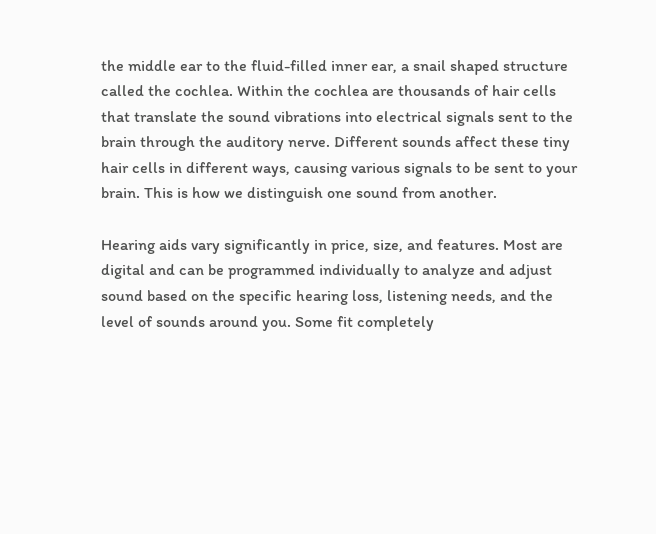the middle ear to the fluid-filled inner ear, a snail shaped structure called the cochlea. Within the cochlea are thousands of hair cells that translate the sound vibrations into electrical signals sent to the brain through the auditory nerve. Different sounds affect these tiny hair cells in different ways, causing various signals to be sent to your brain. This is how we distinguish one sound from another.

Hearing aids vary significantly in price, size, and features. Most are digital and can be programmed individually to analyze and adjust sound based on the specific hearing loss, listening needs, and the level of sounds around you. Some fit completely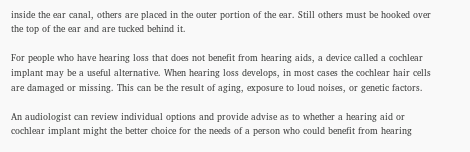inside the ear canal, others are placed in the outer portion of the ear. Still others must be hooked over the top of the ear and are tucked behind it.

For people who have hearing loss that does not benefit from hearing aids, a device called a cochlear implant may be a useful alternative. When hearing loss develops, in most cases the cochlear hair cells are damaged or missing. This can be the result of aging, exposure to loud noises, or genetic factors.

An audiologist can review individual options and provide advise as to whether a hearing aid or cochlear implant might the better choice for the needs of a person who could benefit from hearing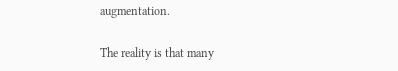augmentation.

The reality is that many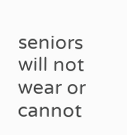seniors will not wear or cannot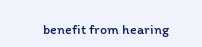benefit from hearing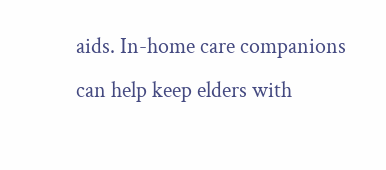aids. In-home care companions can help keep elders with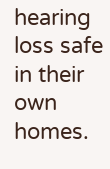hearing loss safe in their own homes.